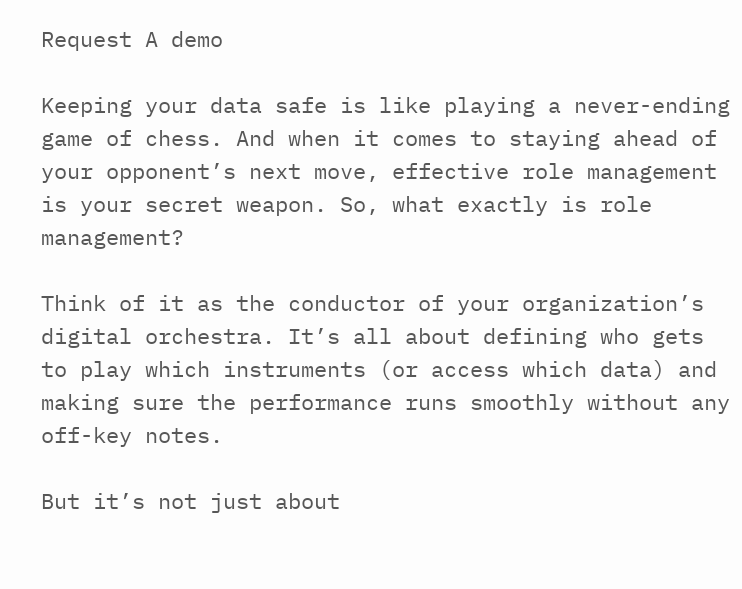Request A demo

Keeping your data safe is like playing a never-ending game of chess. And when it comes to staying ahead of your opponent’s next move, effective role management is your secret weapon. So, what exactly is role management?

Think of it as the conductor of your organization’s digital orchestra. It’s all about defining who gets to play which instruments (or access which data) and making sure the performance runs smoothly without any off-key notes.

But it’s not just about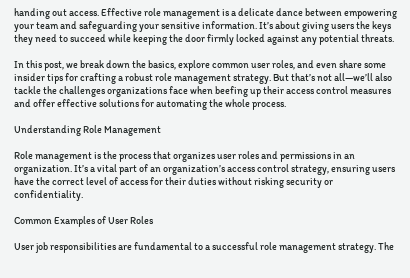handing out access. Effective role management is a delicate dance between empowering your team and safeguarding your sensitive information. It’s about giving users the keys they need to succeed while keeping the door firmly locked against any potential threats.

In this post, we break down the basics, explore common user roles, and even share some insider tips for crafting a robust role management strategy. But that’s not all—we’ll also tackle the challenges organizations face when beefing up their access control measures and offer effective solutions for automating the whole process.

Understanding Role Management

Role management is the process that organizes user roles and permissions in an organization. It’s a vital part of an organization’s access control strategy, ensuring users have the correct level of access for their duties without risking security or confidentiality.

Common Examples of User Roles

User job responsibilities are fundamental to a successful role management strategy. The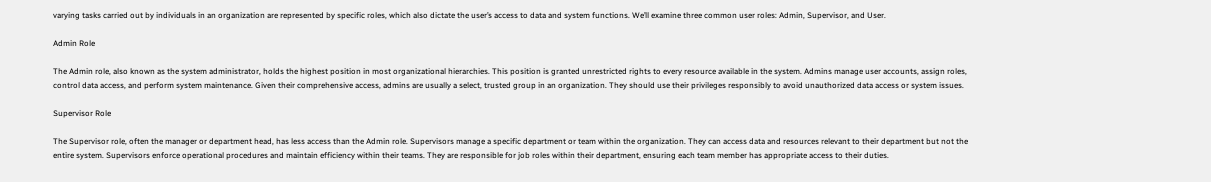varying tasks carried out by individuals in an organization are represented by specific roles, which also dictate the user’s access to data and system functions. We’ll examine three common user roles: Admin, Supervisor, and User.

Admin Role

The Admin role, also known as the system administrator, holds the highest position in most organizational hierarchies. This position is granted unrestricted rights to every resource available in the system. Admins manage user accounts, assign roles, control data access, and perform system maintenance. Given their comprehensive access, admins are usually a select, trusted group in an organization. They should use their privileges responsibly to avoid unauthorized data access or system issues.

Supervisor Role

The Supervisor role, often the manager or department head, has less access than the Admin role. Supervisors manage a specific department or team within the organization. They can access data and resources relevant to their department but not the entire system. Supervisors enforce operational procedures and maintain efficiency within their teams. They are responsible for job roles within their department, ensuring each team member has appropriate access to their duties.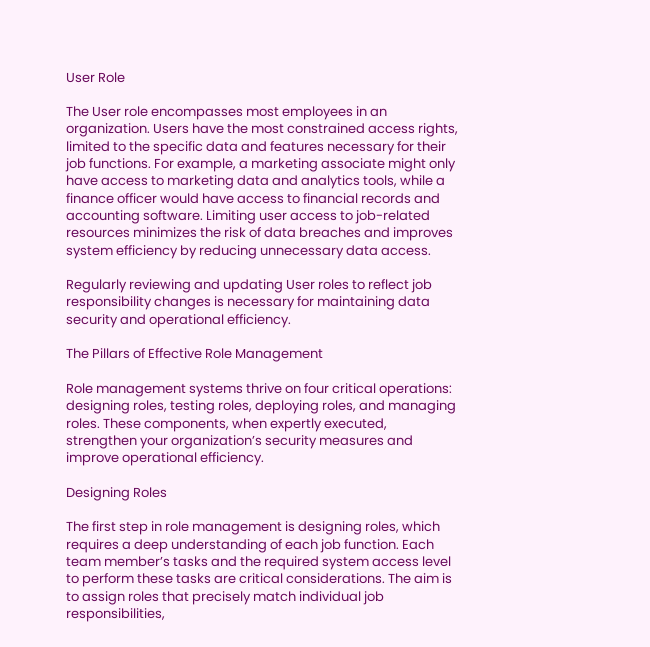User Role

The User role encompasses most employees in an organization. Users have the most constrained access rights, limited to the specific data and features necessary for their job functions. For example, a marketing associate might only have access to marketing data and analytics tools, while a finance officer would have access to financial records and accounting software. Limiting user access to job-related resources minimizes the risk of data breaches and improves system efficiency by reducing unnecessary data access.

Regularly reviewing and updating User roles to reflect job responsibility changes is necessary for maintaining data security and operational efficiency.

The Pillars of Effective Role Management

Role management systems thrive on four critical operations: designing roles, testing roles, deploying roles, and managing roles. These components, when expertly executed, strengthen your organization’s security measures and improve operational efficiency.

Designing Roles

The first step in role management is designing roles, which requires a deep understanding of each job function. Each team member’s tasks and the required system access level to perform these tasks are critical considerations. The aim is to assign roles that precisely match individual job responsibilities,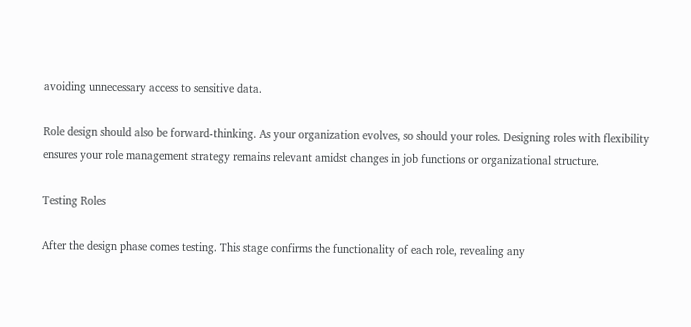avoiding unnecessary access to sensitive data.

Role design should also be forward-thinking. As your organization evolves, so should your roles. Designing roles with flexibility ensures your role management strategy remains relevant amidst changes in job functions or organizational structure.

Testing Roles

After the design phase comes testing. This stage confirms the functionality of each role, revealing any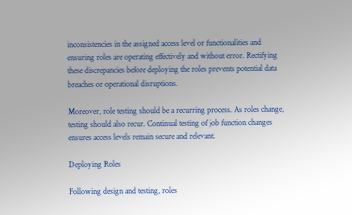inconsistencies in the assigned access level or functionalities and ensuring roles are operating effectively and without error. Rectifying these discrepancies before deploying the roles prevents potential data breaches or operational disruptions.

Moreover, role testing should be a recurring process. As roles change, testing should also recur. Continual testing of job function changes ensures access levels remain secure and relevant.

Deploying Roles

Following design and testing, roles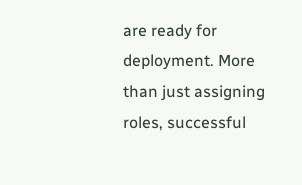are ready for deployment. More than just assigning roles, successful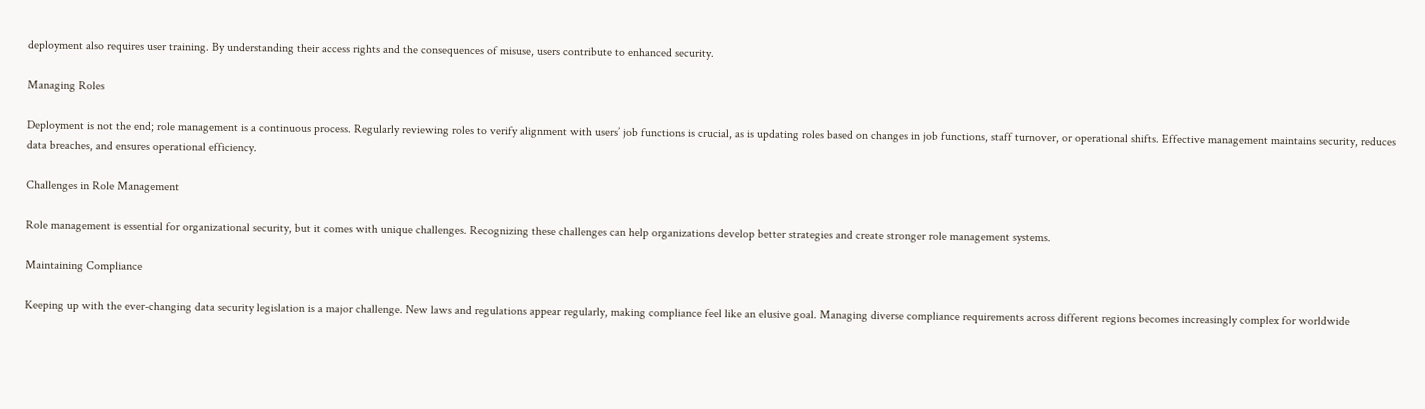deployment also requires user training. By understanding their access rights and the consequences of misuse, users contribute to enhanced security.

Managing Roles

Deployment is not the end; role management is a continuous process. Regularly reviewing roles to verify alignment with users’ job functions is crucial, as is updating roles based on changes in job functions, staff turnover, or operational shifts. Effective management maintains security, reduces data breaches, and ensures operational efficiency.

Challenges in Role Management

Role management is essential for organizational security, but it comes with unique challenges. Recognizing these challenges can help organizations develop better strategies and create stronger role management systems.

Maintaining Compliance

Keeping up with the ever-changing data security legislation is a major challenge. New laws and regulations appear regularly, making compliance feel like an elusive goal. Managing diverse compliance requirements across different regions becomes increasingly complex for worldwide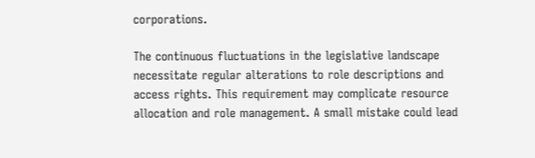corporations.

The continuous fluctuations in the legislative landscape necessitate regular alterations to role descriptions and access rights. This requirement may complicate resource allocation and role management. A small mistake could lead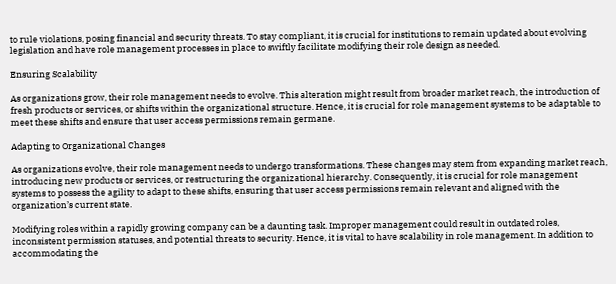to rule violations, posing financial and security threats. To stay compliant, it is crucial for institutions to remain updated about evolving legislation and have role management processes in place to swiftly facilitate modifying their role design as needed.

Ensuring Scalability

As organizations grow, their role management needs to evolve. This alteration might result from broader market reach, the introduction of fresh products or services, or shifts within the organizational structure. Hence, it is crucial for role management systems to be adaptable to meet these shifts and ensure that user access permissions remain germane.

Adapting to Organizational Changes

As organizations evolve, their role management needs to undergo transformations. These changes may stem from expanding market reach, introducing new products or services, or restructuring the organizational hierarchy. Consequently, it is crucial for role management systems to possess the agility to adapt to these shifts, ensuring that user access permissions remain relevant and aligned with the organization’s current state.

Modifying roles within a rapidly growing company can be a daunting task. Improper management could result in outdated roles, inconsistent permission statuses, and potential threats to security. Hence, it is vital to have scalability in role management. In addition to accommodating the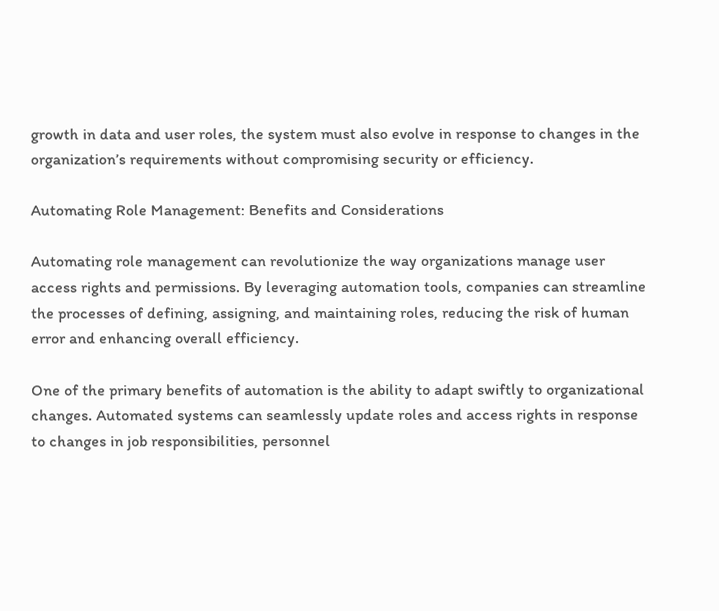growth in data and user roles, the system must also evolve in response to changes in the organization’s requirements without compromising security or efficiency.

Automating Role Management: Benefits and Considerations

Automating role management can revolutionize the way organizations manage user access rights and permissions. By leveraging automation tools, companies can streamline the processes of defining, assigning, and maintaining roles, reducing the risk of human error and enhancing overall efficiency.

One of the primary benefits of automation is the ability to adapt swiftly to organizational changes. Automated systems can seamlessly update roles and access rights in response to changes in job responsibilities, personnel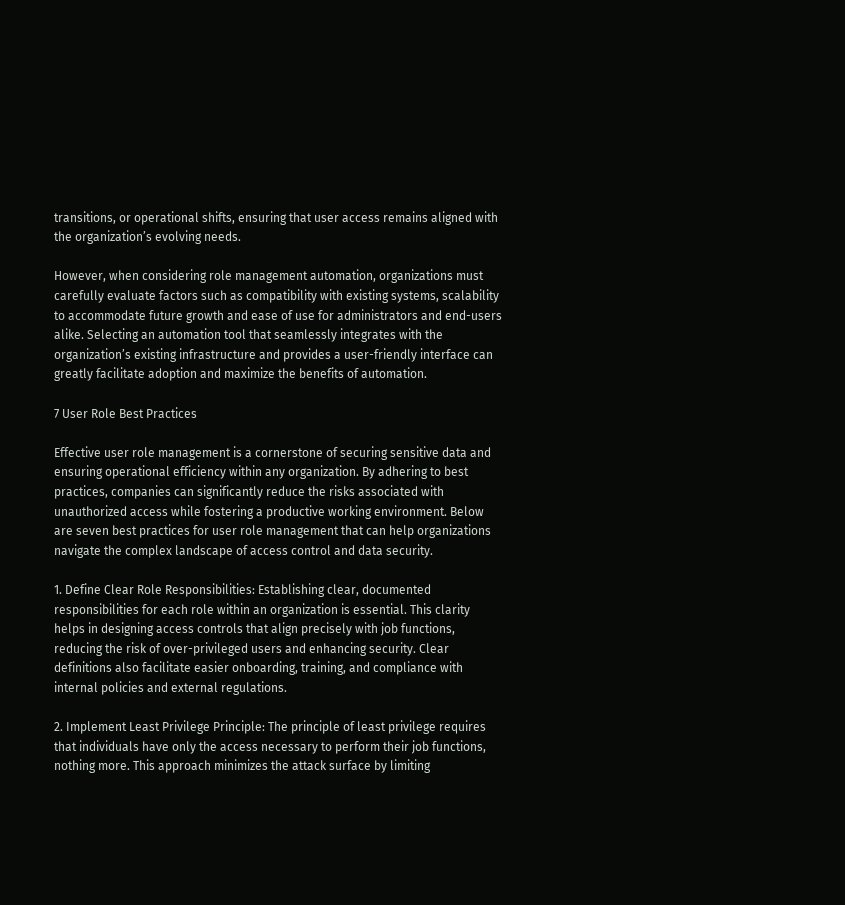transitions, or operational shifts, ensuring that user access remains aligned with the organization’s evolving needs.

However, when considering role management automation, organizations must carefully evaluate factors such as compatibility with existing systems, scalability to accommodate future growth and ease of use for administrators and end-users alike. Selecting an automation tool that seamlessly integrates with the organization’s existing infrastructure and provides a user-friendly interface can greatly facilitate adoption and maximize the benefits of automation.

7 User Role Best Practices

Effective user role management is a cornerstone of securing sensitive data and ensuring operational efficiency within any organization. By adhering to best practices, companies can significantly reduce the risks associated with unauthorized access while fostering a productive working environment. Below are seven best practices for user role management that can help organizations navigate the complex landscape of access control and data security.

1. Define Clear Role Responsibilities: Establishing clear, documented responsibilities for each role within an organization is essential. This clarity helps in designing access controls that align precisely with job functions, reducing the risk of over-privileged users and enhancing security. Clear definitions also facilitate easier onboarding, training, and compliance with internal policies and external regulations.

2. Implement Least Privilege Principle: The principle of least privilege requires that individuals have only the access necessary to perform their job functions, nothing more. This approach minimizes the attack surface by limiting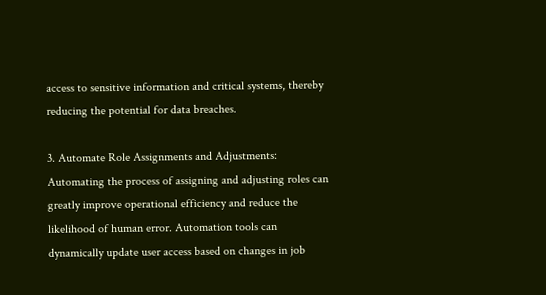access to sensitive information and critical systems, thereby reducing the potential for data breaches.

3. Automate Role Assignments and Adjustments: Automating the process of assigning and adjusting roles can greatly improve operational efficiency and reduce the likelihood of human error. Automation tools can dynamically update user access based on changes in job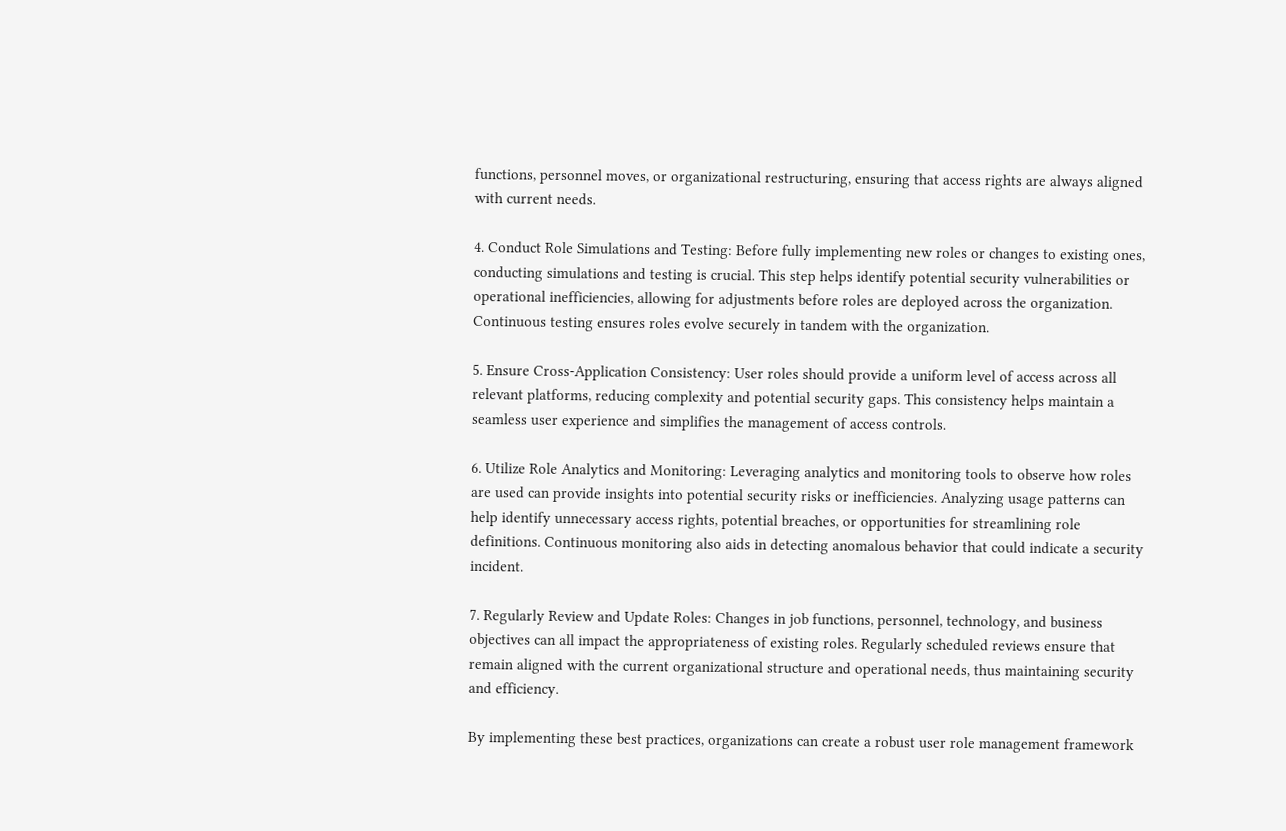functions, personnel moves, or organizational restructuring, ensuring that access rights are always aligned with current needs.

4. Conduct Role Simulations and Testing: Before fully implementing new roles or changes to existing ones, conducting simulations and testing is crucial. This step helps identify potential security vulnerabilities or operational inefficiencies, allowing for adjustments before roles are deployed across the organization. Continuous testing ensures roles evolve securely in tandem with the organization.

5. Ensure Cross-Application Consistency: User roles should provide a uniform level of access across all relevant platforms, reducing complexity and potential security gaps. This consistency helps maintain a seamless user experience and simplifies the management of access controls.

6. Utilize Role Analytics and Monitoring: Leveraging analytics and monitoring tools to observe how roles are used can provide insights into potential security risks or inefficiencies. Analyzing usage patterns can help identify unnecessary access rights, potential breaches, or opportunities for streamlining role definitions. Continuous monitoring also aids in detecting anomalous behavior that could indicate a security incident.

7. Regularly Review and Update Roles: Changes in job functions, personnel, technology, and business objectives can all impact the appropriateness of existing roles. Regularly scheduled reviews ensure that remain aligned with the current organizational structure and operational needs, thus maintaining security and efficiency.

By implementing these best practices, organizations can create a robust user role management framework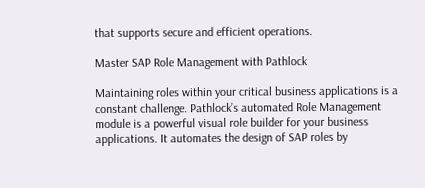that supports secure and efficient operations.

Master SAP Role Management with Pathlock

Maintaining roles within your critical business applications is a constant challenge. Pathlock’s automated Role Management module is a powerful visual role builder for your business applications. It automates the design of SAP roles by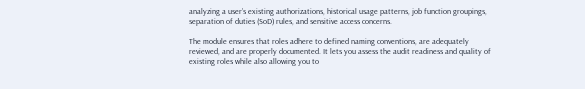analyzing a user’s existing authorizations, historical usage patterns, job function groupings, separation of duties (SoD) rules, and sensitive access concerns.

The module ensures that roles adhere to defined naming conventions, are adequately reviewed, and are properly documented. It lets you assess the audit readiness and quality of existing roles while also allowing you to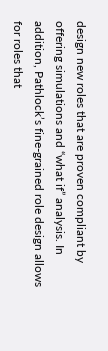design new roles that are proven compliant by offering simulations and “what if” analysis. In addition, Pathlock’s fine-grained role design allows for roles that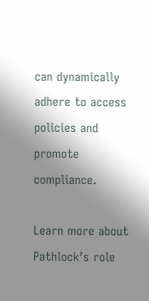can dynamically adhere to access policies and promote compliance.

Learn more about Pathlock’s role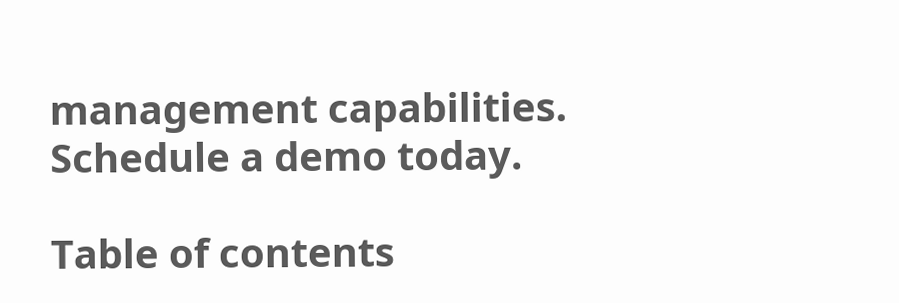management capabilities. Schedule a demo today.

Table of contents